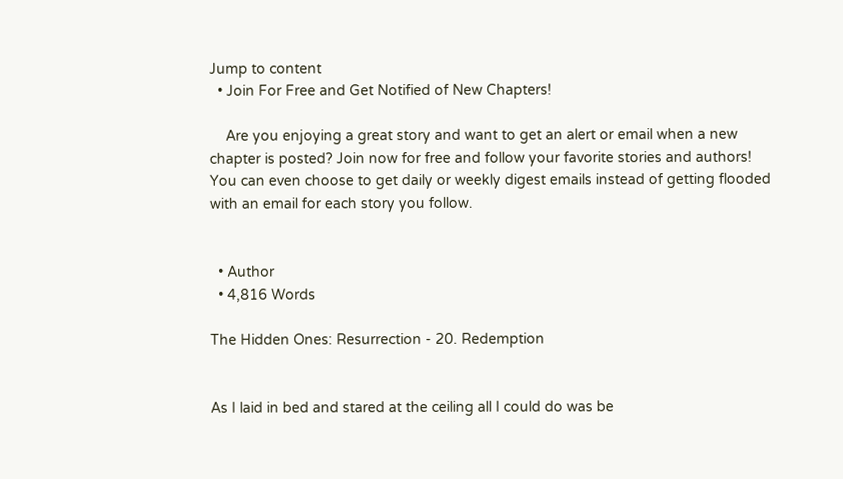Jump to content
  • Join For Free and Get Notified of New Chapters!

    Are you enjoying a great story and want to get an alert or email when a new chapter is posted? Join now for free and follow your favorite stories and authors!  You can even choose to get daily or weekly digest emails instead of getting flooded with an email for each story you follow.


  • Author
  • 4,816 Words

The Hidden Ones: Resurrection - 20. Redemption


As I laid in bed and stared at the ceiling all I could do was be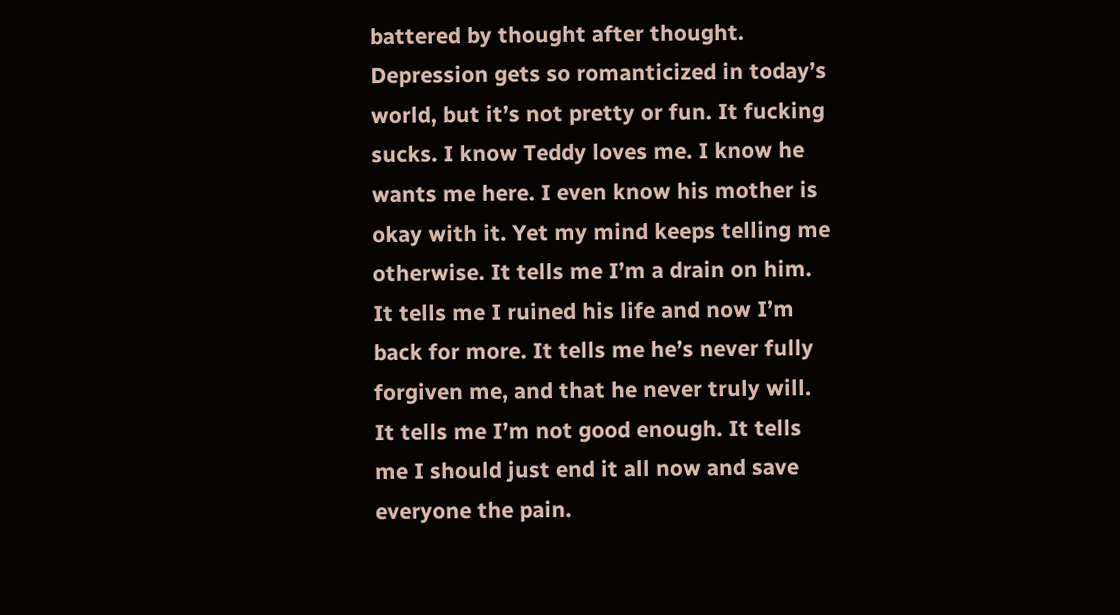battered by thought after thought. Depression gets so romanticized in today’s world, but it’s not pretty or fun. It fucking sucks. I know Teddy loves me. I know he wants me here. I even know his mother is okay with it. Yet my mind keeps telling me otherwise. It tells me I’m a drain on him. It tells me I ruined his life and now I’m back for more. It tells me he’s never fully forgiven me, and that he never truly will. It tells me I’m not good enough. It tells me I should just end it all now and save everyone the pain.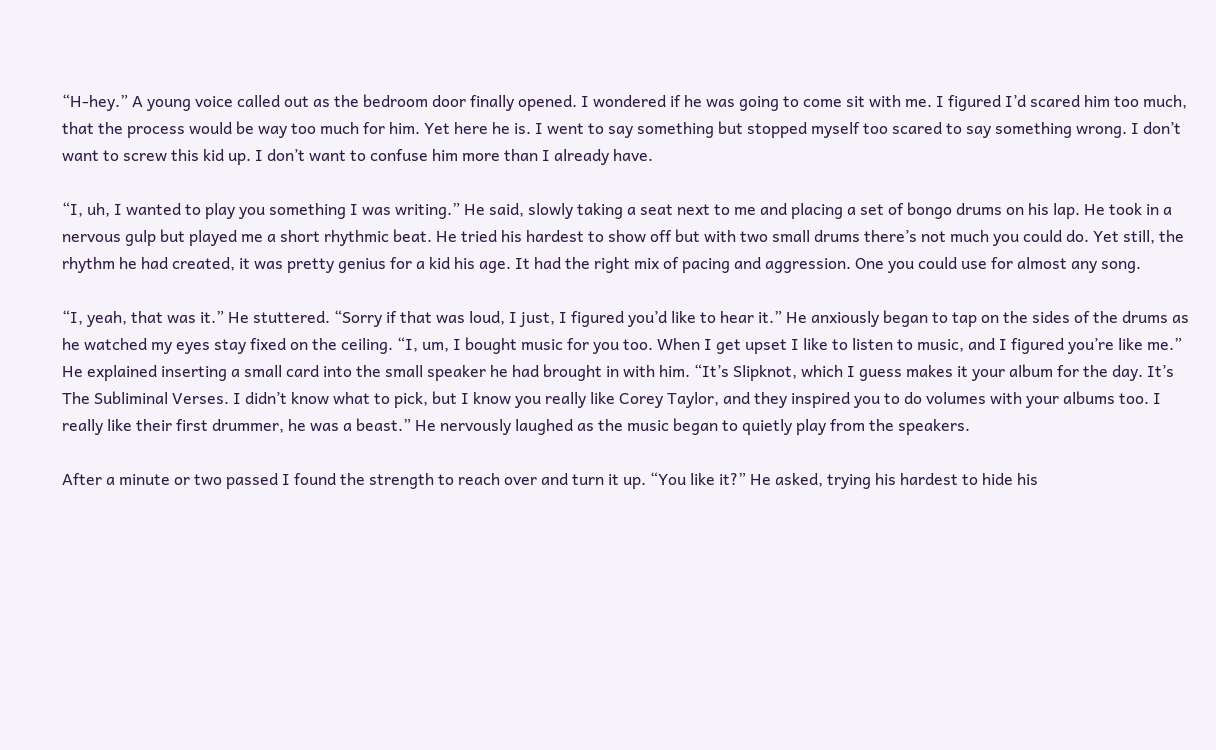“H-hey.” A young voice called out as the bedroom door finally opened. I wondered if he was going to come sit with me. I figured I’d scared him too much, that the process would be way too much for him. Yet here he is. I went to say something but stopped myself too scared to say something wrong. I don’t want to screw this kid up. I don’t want to confuse him more than I already have.

“I, uh, I wanted to play you something I was writing.” He said, slowly taking a seat next to me and placing a set of bongo drums on his lap. He took in a nervous gulp but played me a short rhythmic beat. He tried his hardest to show off but with two small drums there’s not much you could do. Yet still, the rhythm he had created, it was pretty genius for a kid his age. It had the right mix of pacing and aggression. One you could use for almost any song.

“I, yeah, that was it.” He stuttered. “Sorry if that was loud, I just, I figured you’d like to hear it.” He anxiously began to tap on the sides of the drums as he watched my eyes stay fixed on the ceiling. “I, um, I bought music for you too. When I get upset I like to listen to music, and I figured you’re like me.” He explained inserting a small card into the small speaker he had brought in with him. “It’s Slipknot, which I guess makes it your album for the day. It’s The Subliminal Verses. I didn’t know what to pick, but I know you really like Corey Taylor, and they inspired you to do volumes with your albums too. I really like their first drummer, he was a beast.” He nervously laughed as the music began to quietly play from the speakers.

After a minute or two passed I found the strength to reach over and turn it up. “You like it?” He asked, trying his hardest to hide his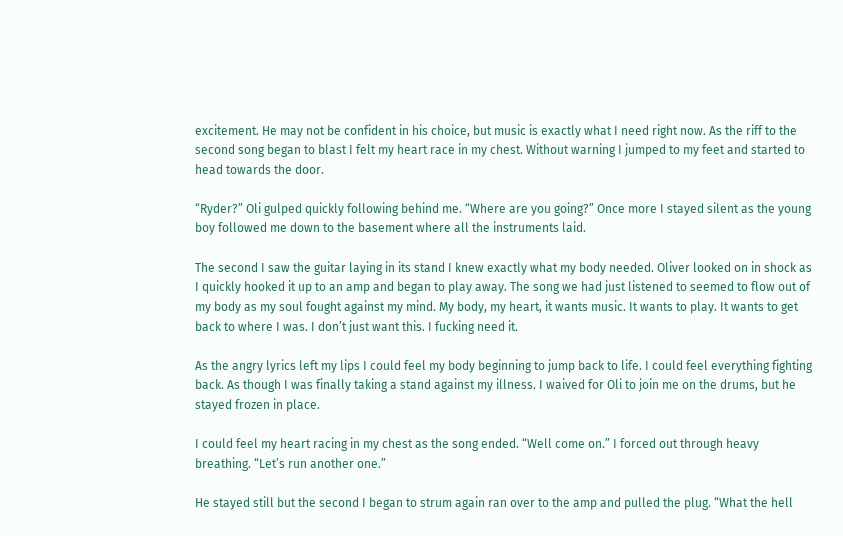excitement. He may not be confident in his choice, but music is exactly what I need right now. As the riff to the second song began to blast I felt my heart race in my chest. Without warning I jumped to my feet and started to head towards the door.

“Ryder?” Oli gulped quickly following behind me. “Where are you going?” Once more I stayed silent as the young boy followed me down to the basement where all the instruments laid.

The second I saw the guitar laying in its stand I knew exactly what my body needed. Oliver looked on in shock as I quickly hooked it up to an amp and began to play away. The song we had just listened to seemed to flow out of my body as my soul fought against my mind. My body, my heart, it wants music. It wants to play. It wants to get back to where I was. I don’t just want this. I fucking need it.

As the angry lyrics left my lips I could feel my body beginning to jump back to life. I could feel everything fighting back. As though I was finally taking a stand against my illness. I waived for Oli to join me on the drums, but he stayed frozen in place.

I could feel my heart racing in my chest as the song ended. “Well come on.” I forced out through heavy breathing. “Let’s run another one.”

He stayed still but the second I began to strum again ran over to the amp and pulled the plug. “What the hell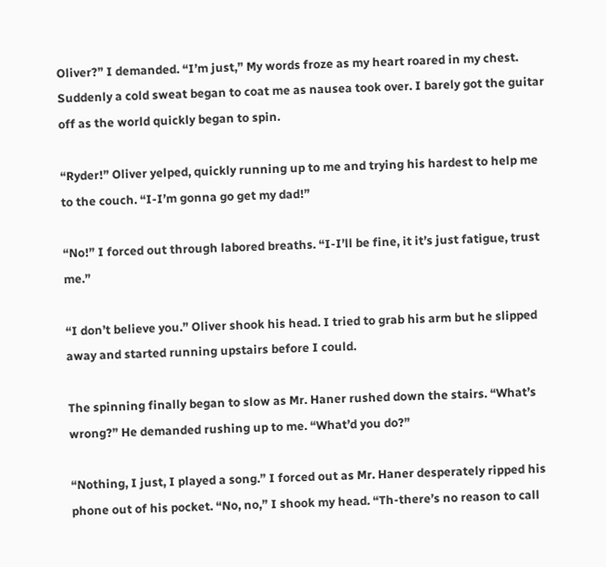Oliver?” I demanded. “I’m just,” My words froze as my heart roared in my chest. Suddenly a cold sweat began to coat me as nausea took over. I barely got the guitar off as the world quickly began to spin.

“Ryder!” Oliver yelped, quickly running up to me and trying his hardest to help me to the couch. “I-I’m gonna go get my dad!”

“No!” I forced out through labored breaths. “I-I’ll be fine, it it’s just fatigue, trust me.”

“I don’t believe you.” Oliver shook his head. I tried to grab his arm but he slipped away and started running upstairs before I could.

The spinning finally began to slow as Mr. Haner rushed down the stairs. “What’s wrong?” He demanded rushing up to me. “What’d you do?”

“Nothing, I just, I played a song.” I forced out as Mr. Haner desperately ripped his phone out of his pocket. “No, no,” I shook my head. “Th-there’s no reason to call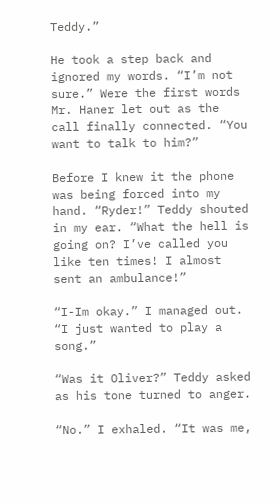Teddy.”

He took a step back and ignored my words. “I’m not sure.” Were the first words Mr. Haner let out as the call finally connected. “You want to talk to him?”

Before I knew it the phone was being forced into my hand. “Ryder!” Teddy shouted in my ear. “What the hell is going on? I’ve called you like ten times! I almost sent an ambulance!”

“I-Im okay.” I managed out. “I just wanted to play a song.”

“Was it Oliver?” Teddy asked as his tone turned to anger.

“No.” I exhaled. “It was me,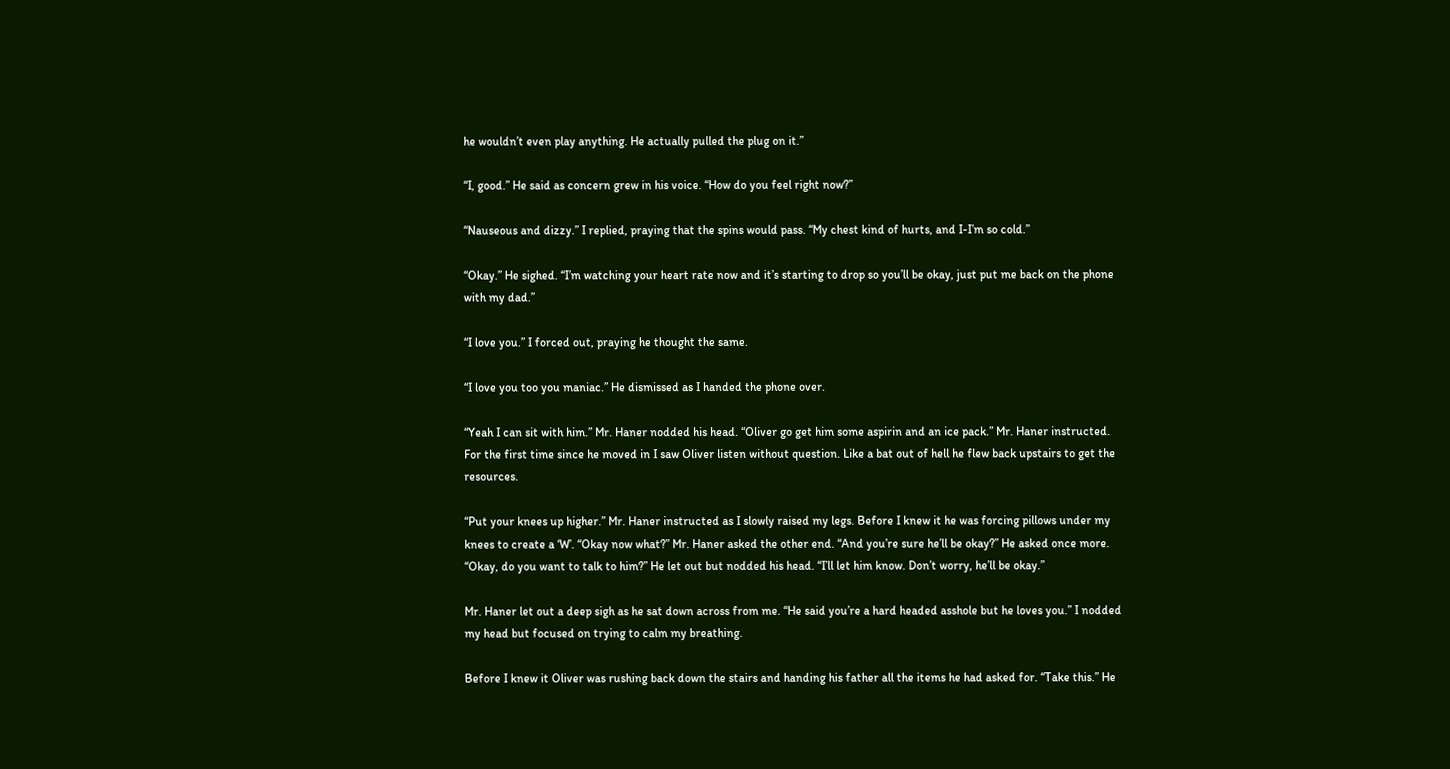he wouldn’t even play anything. He actually pulled the plug on it.”

“I, good.” He said as concern grew in his voice. “How do you feel right now?”

“Nauseous and dizzy.” I replied, praying that the spins would pass. “My chest kind of hurts, and I-I’m so cold.”

“Okay.” He sighed. “I’m watching your heart rate now and it’s starting to drop so you’ll be okay, just put me back on the phone with my dad.”

“I love you.” I forced out, praying he thought the same.

“I love you too you maniac.” He dismissed as I handed the phone over.

“Yeah I can sit with him.” Mr. Haner nodded his head. “Oliver go get him some aspirin and an ice pack.” Mr. Haner instructed. For the first time since he moved in I saw Oliver listen without question. Like a bat out of hell he flew back upstairs to get the resources.

“Put your knees up higher.” Mr. Haner instructed as I slowly raised my legs. Before I knew it he was forcing pillows under my knees to create a ‘W’. “Okay now what?” Mr. Haner asked the other end. “And you’re sure he’ll be okay?” He asked once more. “Okay, do you want to talk to him?” He let out but nodded his head. “I’ll let him know. Don’t worry, he’ll be okay.”

Mr. Haner let out a deep sigh as he sat down across from me. “He said you’re a hard headed asshole but he loves you.” I nodded my head but focused on trying to calm my breathing.

Before I knew it Oliver was rushing back down the stairs and handing his father all the items he had asked for. “Take this.” He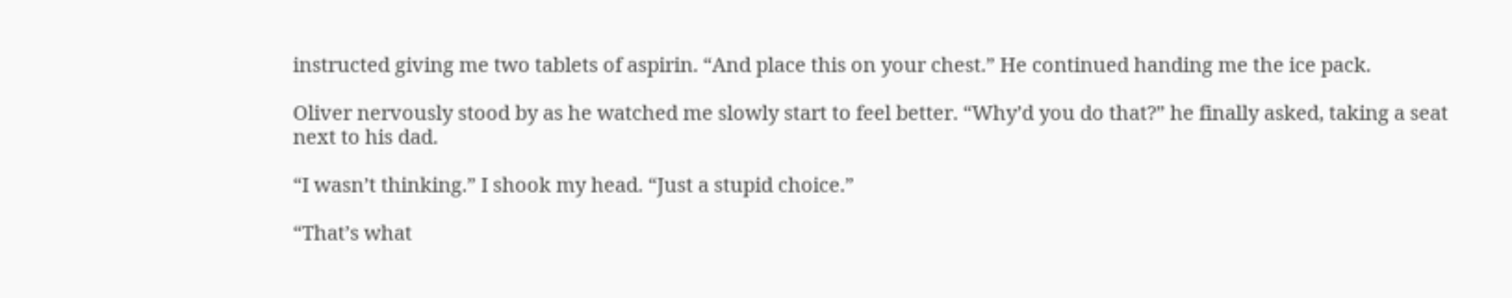instructed giving me two tablets of aspirin. “And place this on your chest.” He continued handing me the ice pack.

Oliver nervously stood by as he watched me slowly start to feel better. “Why’d you do that?” he finally asked, taking a seat next to his dad.

“I wasn’t thinking.” I shook my head. “Just a stupid choice.”

“That’s what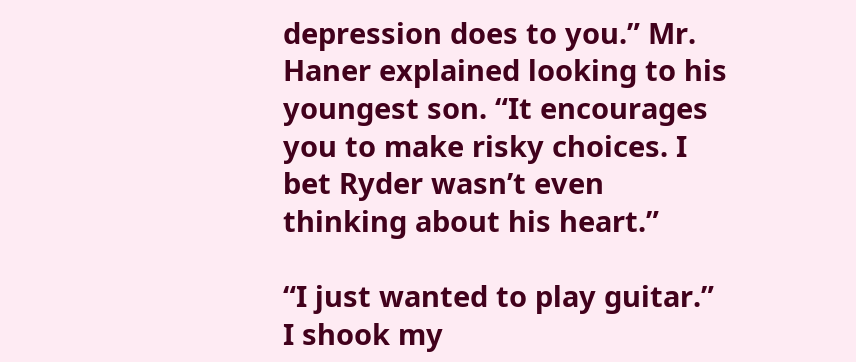depression does to you.” Mr. Haner explained looking to his youngest son. “It encourages you to make risky choices. I bet Ryder wasn’t even thinking about his heart.”

“I just wanted to play guitar.” I shook my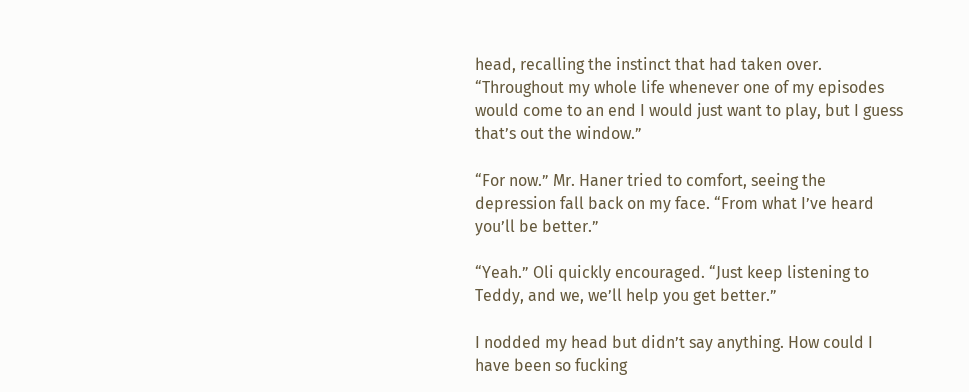head, recalling the instinct that had taken over. “Throughout my whole life whenever one of my episodes would come to an end I would just want to play, but I guess that’s out the window.”

“For now.” Mr. Haner tried to comfort, seeing the depression fall back on my face. “From what I’ve heard you’ll be better.”

“Yeah.” Oli quickly encouraged. “Just keep listening to Teddy, and we, we’ll help you get better.”

I nodded my head but didn’t say anything. How could I have been so fucking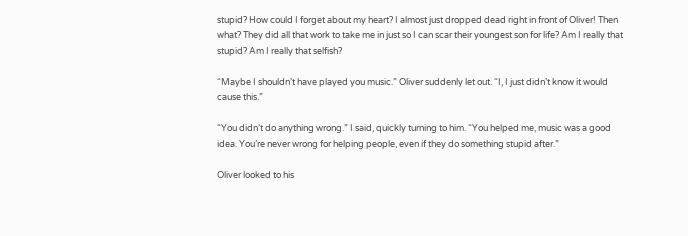stupid? How could I forget about my heart? I almost just dropped dead right in front of Oliver! Then what? They did all that work to take me in just so I can scar their youngest son for life? Am I really that stupid? Am I really that selfish?

“Maybe I shouldn’t have played you music.” Oliver suddenly let out. “I, I just didn’t know it would cause this.”

“You didn’t do anything wrong.” I said, quickly turning to him. “You helped me, music was a good idea. You’re never wrong for helping people, even if they do something stupid after.”

Oliver looked to his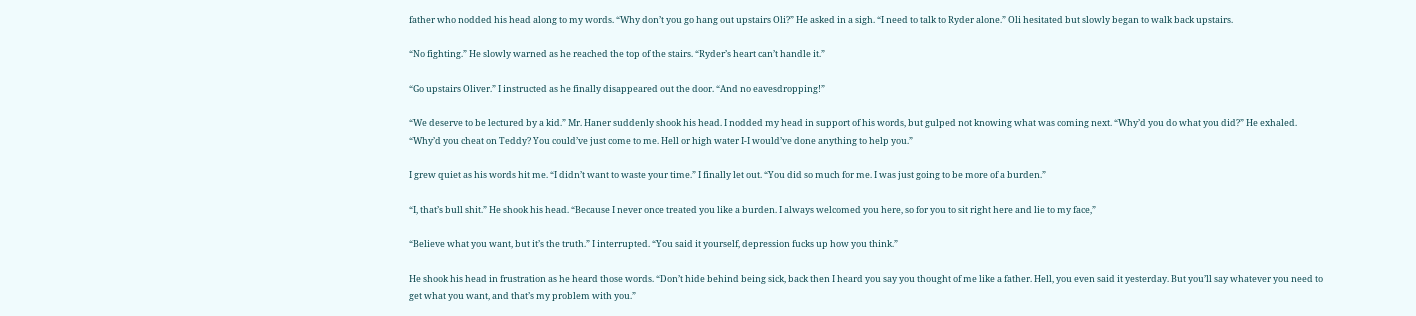father who nodded his head along to my words. “Why don’t you go hang out upstairs Oli?” He asked in a sigh. “I need to talk to Ryder alone.” Oli hesitated but slowly began to walk back upstairs.

“No fighting.” He slowly warned as he reached the top of the stairs. “Ryder’s heart can’t handle it.”

“Go upstairs Oliver.” I instructed as he finally disappeared out the door. “And no eavesdropping!”

“We deserve to be lectured by a kid.” Mr. Haner suddenly shook his head. I nodded my head in support of his words, but gulped not knowing what was coming next. “Why’d you do what you did?” He exhaled. “Why’d you cheat on Teddy? You could’ve just come to me. Hell or high water I-I would’ve done anything to help you.”

I grew quiet as his words hit me. “I didn’t want to waste your time.” I finally let out. “You did so much for me. I was just going to be more of a burden.”

“I, that’s bull shit.” He shook his head. “Because I never once treated you like a burden. I always welcomed you here, so for you to sit right here and lie to my face,”

“Believe what you want, but it’s the truth.” I interrupted. “You said it yourself, depression fucks up how you think.”

He shook his head in frustration as he heard those words. “Don’t hide behind being sick, back then I heard you say you thought of me like a father. Hell, you even said it yesterday. But you’ll say whatever you need to get what you want, and that’s my problem with you.”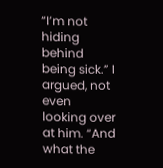“I’m not hiding behind being sick.” I argued, not even looking over at him. “And what the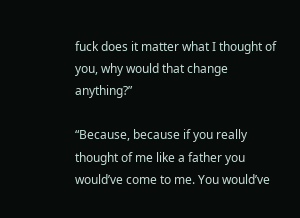fuck does it matter what I thought of you, why would that change anything?”

“Because, because if you really thought of me like a father you would’ve come to me. You would’ve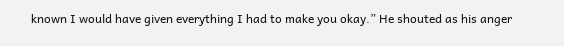known I would have given everything I had to make you okay.” He shouted as his anger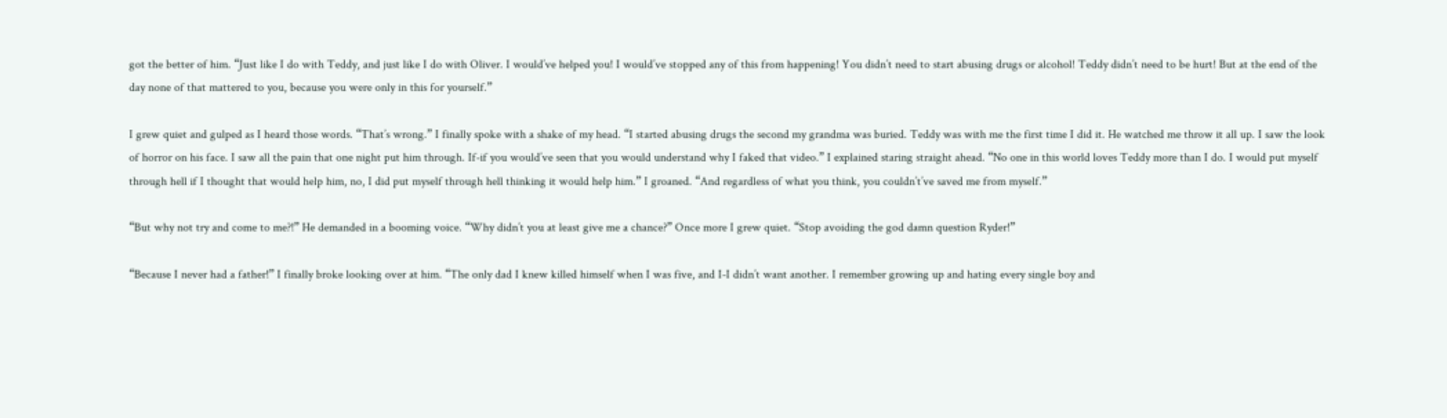got the better of him. “Just like I do with Teddy, and just like I do with Oliver. I would’ve helped you! I would’ve stopped any of this from happening! You didn’t need to start abusing drugs or alcohol! Teddy didn’t need to be hurt! But at the end of the day none of that mattered to you, because you were only in this for yourself.”

I grew quiet and gulped as I heard those words. “That’s wrong.” I finally spoke with a shake of my head. “I started abusing drugs the second my grandma was buried. Teddy was with me the first time I did it. He watched me throw it all up. I saw the look of horror on his face. I saw all the pain that one night put him through. If-if you would’ve seen that you would understand why I faked that video.” I explained staring straight ahead. “No one in this world loves Teddy more than I do. I would put myself through hell if I thought that would help him, no, I did put myself through hell thinking it would help him.” I groaned. “And regardless of what you think, you couldn’t’ve saved me from myself.”

“But why not try and come to me?!” He demanded in a booming voice. “Why didn’t you at least give me a chance?” Once more I grew quiet. “Stop avoiding the god damn question Ryder!”

“Because I never had a father!” I finally broke looking over at him. “The only dad I knew killed himself when I was five, and I-I didn’t want another. I remember growing up and hating every single boy and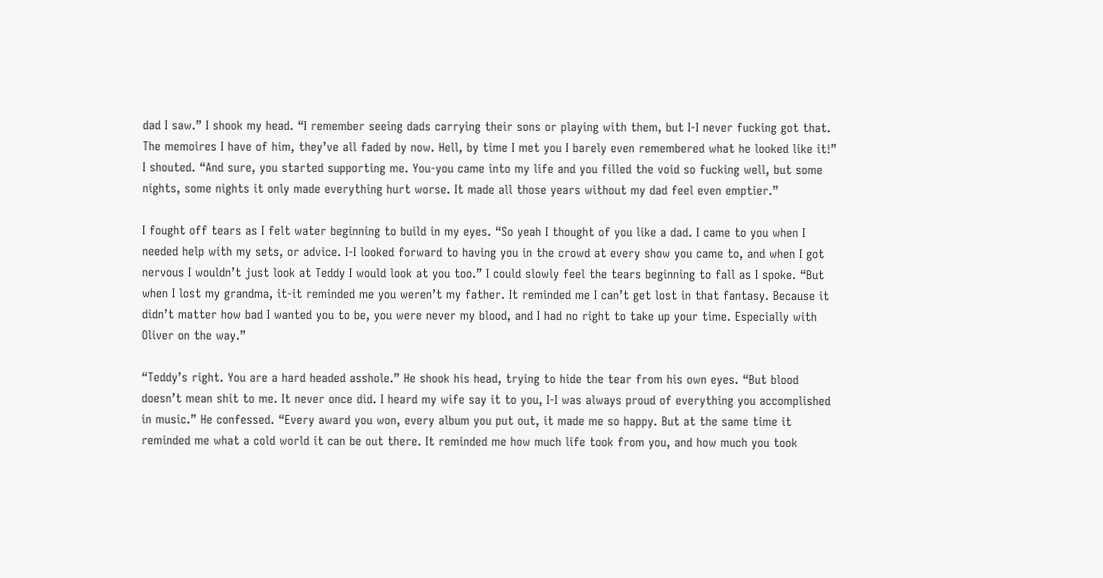dad I saw.” I shook my head. “I remember seeing dads carrying their sons or playing with them, but I-I never fucking got that. The memoires I have of him, they’ve all faded by now. Hell, by time I met you I barely even remembered what he looked like it!” I shouted. “And sure, you started supporting me. You-you came into my life and you filled the void so fucking well, but some nights, some nights it only made everything hurt worse. It made all those years without my dad feel even emptier.”

I fought off tears as I felt water beginning to build in my eyes. “So yeah I thought of you like a dad. I came to you when I needed help with my sets, or advice. I-I looked forward to having you in the crowd at every show you came to, and when I got nervous I wouldn’t just look at Teddy I would look at you too.” I could slowly feel the tears beginning to fall as I spoke. “But when I lost my grandma, it-it reminded me you weren’t my father. It reminded me I can’t get lost in that fantasy. Because it didn’t matter how bad I wanted you to be, you were never my blood, and I had no right to take up your time. Especially with Oliver on the way.”

“Teddy’s right. You are a hard headed asshole.” He shook his head, trying to hide the tear from his own eyes. “But blood doesn’t mean shit to me. It never once did. I heard my wife say it to you, I-I was always proud of everything you accomplished in music.” He confessed. “Every award you won, every album you put out, it made me so happy. But at the same time it reminded me what a cold world it can be out there. It reminded me how much life took from you, and how much you took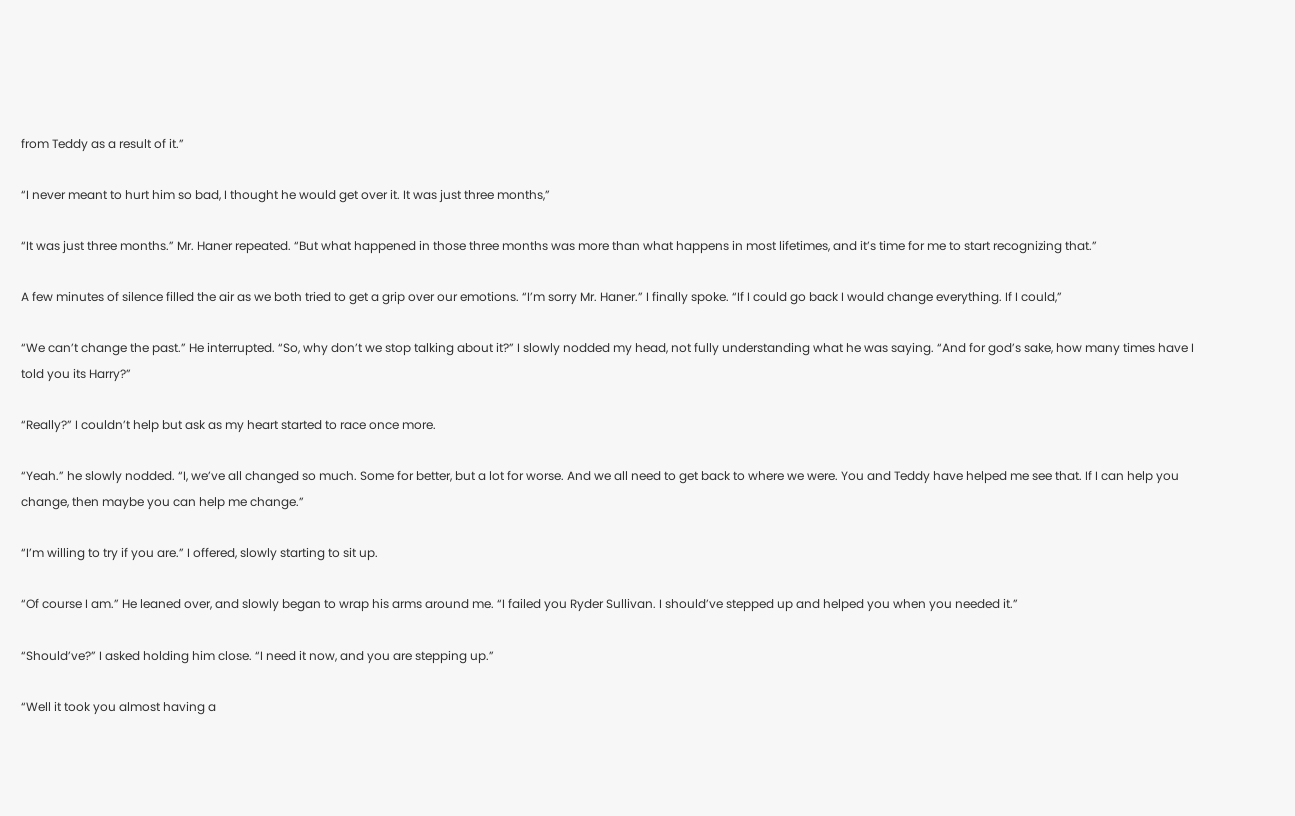from Teddy as a result of it.”

“I never meant to hurt him so bad, I thought he would get over it. It was just three months,”

“It was just three months.” Mr. Haner repeated. “But what happened in those three months was more than what happens in most lifetimes, and it’s time for me to start recognizing that.”

A few minutes of silence filled the air as we both tried to get a grip over our emotions. “I’m sorry Mr. Haner.” I finally spoke. “If I could go back I would change everything. If I could,”

“We can’t change the past.” He interrupted. “So, why don’t we stop talking about it?” I slowly nodded my head, not fully understanding what he was saying. “And for god’s sake, how many times have I told you its Harry?”

“Really?” I couldn’t help but ask as my heart started to race once more.

“Yeah.” he slowly nodded. “I, we’ve all changed so much. Some for better, but a lot for worse. And we all need to get back to where we were. You and Teddy have helped me see that. If I can help you change, then maybe you can help me change.”

“I’m willing to try if you are.” I offered, slowly starting to sit up.

“Of course I am.” He leaned over, and slowly began to wrap his arms around me. “I failed you Ryder Sullivan. I should’ve stepped up and helped you when you needed it.”

“Should’ve?” I asked holding him close. “I need it now, and you are stepping up.”

“Well it took you almost having a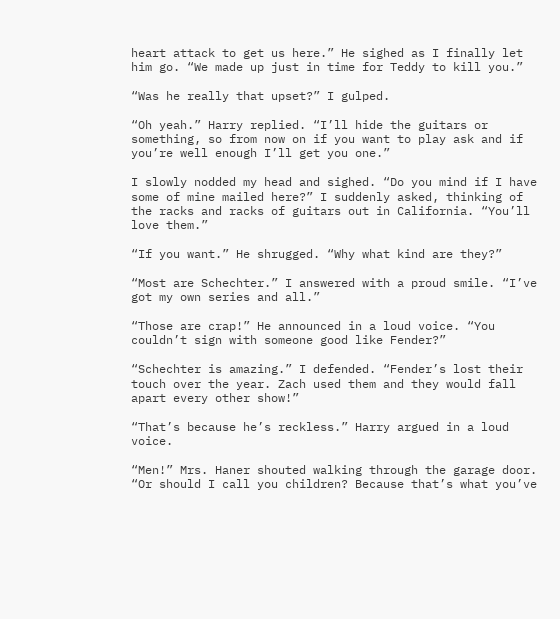heart attack to get us here.” He sighed as I finally let him go. “We made up just in time for Teddy to kill you.”

“Was he really that upset?” I gulped.

“Oh yeah.” Harry replied. “I’ll hide the guitars or something, so from now on if you want to play ask and if you’re well enough I’ll get you one.”

I slowly nodded my head and sighed. “Do you mind if I have some of mine mailed here?” I suddenly asked, thinking of the racks and racks of guitars out in California. “You’ll love them.”

“If you want.” He shrugged. “Why what kind are they?”

“Most are Schechter.” I answered with a proud smile. “I’ve got my own series and all.”

“Those are crap!” He announced in a loud voice. “You couldn’t sign with someone good like Fender?”

“Schechter is amazing.” I defended. “Fender’s lost their touch over the year. Zach used them and they would fall apart every other show!”

“That’s because he’s reckless.” Harry argued in a loud voice.

“Men!” Mrs. Haner shouted walking through the garage door. “Or should I call you children? Because that’s what you’ve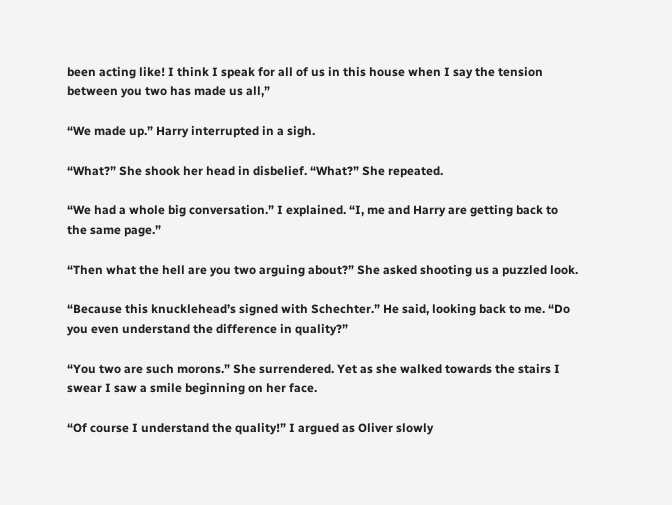been acting like! I think I speak for all of us in this house when I say the tension between you two has made us all,”

“We made up.” Harry interrupted in a sigh.

“What?” She shook her head in disbelief. “What?” She repeated.

“We had a whole big conversation.” I explained. “I, me and Harry are getting back to the same page.”

“Then what the hell are you two arguing about?” She asked shooting us a puzzled look.

“Because this knucklehead’s signed with Schechter.” He said, looking back to me. “Do you even understand the difference in quality?”

“You two are such morons.” She surrendered. Yet as she walked towards the stairs I swear I saw a smile beginning on her face.

“Of course I understand the quality!” I argued as Oliver slowly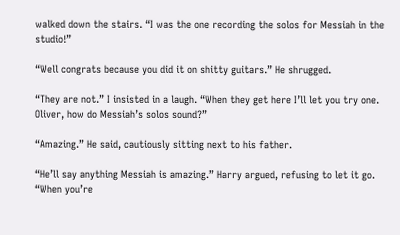walked down the stairs. “I was the one recording the solos for Messiah in the studio!”

“Well congrats because you did it on shitty guitars.” He shrugged.

“They are not.” I insisted in a laugh. “When they get here I’ll let you try one. Oliver, how do Messiah’s solos sound?”

“Amazing.” He said, cautiously sitting next to his father.

“He’ll say anything Messiah is amazing.” Harry argued, refusing to let it go. “When you’re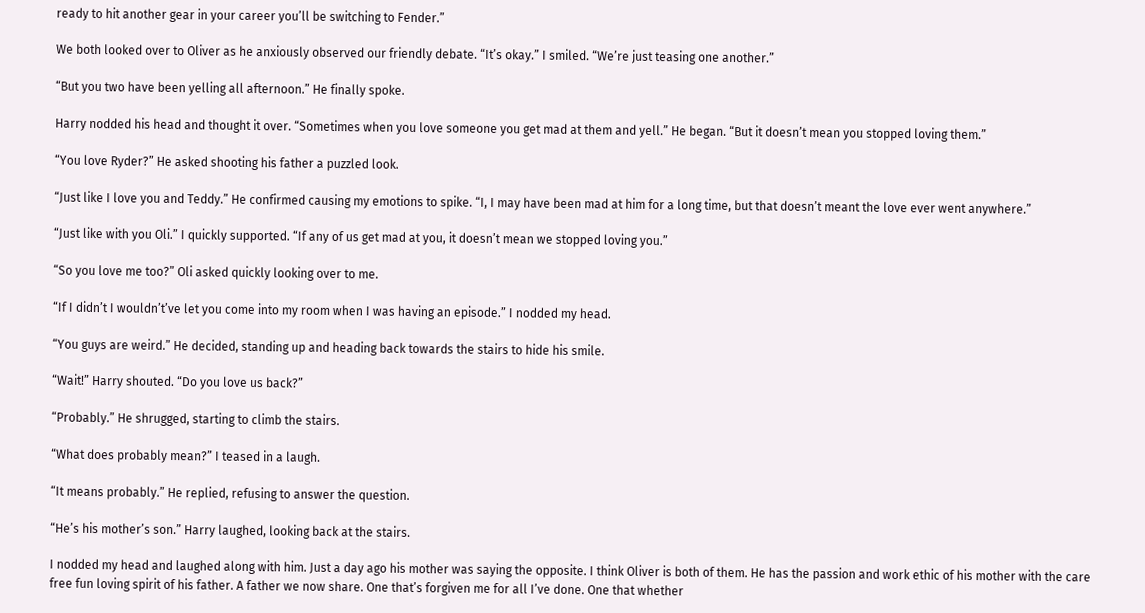ready to hit another gear in your career you’ll be switching to Fender.”

We both looked over to Oliver as he anxiously observed our friendly debate. “It’s okay.” I smiled. “We’re just teasing one another.”

“But you two have been yelling all afternoon.” He finally spoke.

Harry nodded his head and thought it over. “Sometimes when you love someone you get mad at them and yell.” He began. “But it doesn’t mean you stopped loving them.”

“You love Ryder?” He asked shooting his father a puzzled look.

“Just like I love you and Teddy.” He confirmed causing my emotions to spike. “I, I may have been mad at him for a long time, but that doesn’t meant the love ever went anywhere.”

“Just like with you Oli.” I quickly supported. “If any of us get mad at you, it doesn’t mean we stopped loving you.”

“So you love me too?” Oli asked quickly looking over to me.

“If I didn’t I wouldn’t’ve let you come into my room when I was having an episode.” I nodded my head.

“You guys are weird.” He decided, standing up and heading back towards the stairs to hide his smile.

“Wait!” Harry shouted. “Do you love us back?”

“Probably.” He shrugged, starting to climb the stairs.

“What does probably mean?” I teased in a laugh.

“It means probably.” He replied, refusing to answer the question.

“He’s his mother’s son.” Harry laughed, looking back at the stairs.

I nodded my head and laughed along with him. Just a day ago his mother was saying the opposite. I think Oliver is both of them. He has the passion and work ethic of his mother with the care free fun loving spirit of his father. A father we now share. One that’s forgiven me for all I’ve done. One that whether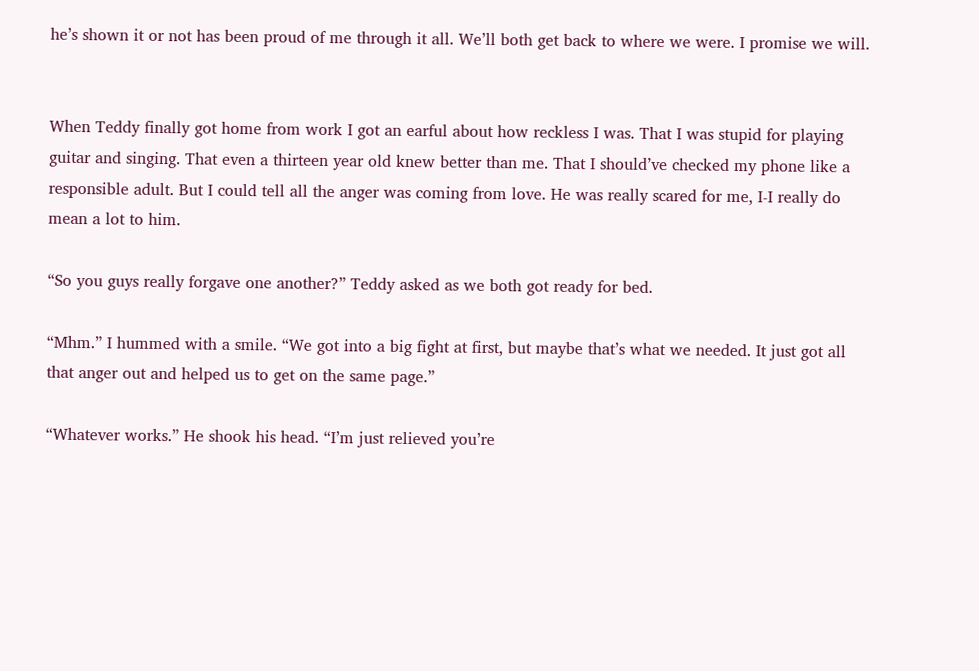he’s shown it or not has been proud of me through it all. We’ll both get back to where we were. I promise we will.


When Teddy finally got home from work I got an earful about how reckless I was. That I was stupid for playing guitar and singing. That even a thirteen year old knew better than me. That I should’ve checked my phone like a responsible adult. But I could tell all the anger was coming from love. He was really scared for me, I-I really do mean a lot to him.

“So you guys really forgave one another?” Teddy asked as we both got ready for bed.

“Mhm.” I hummed with a smile. “We got into a big fight at first, but maybe that’s what we needed. It just got all that anger out and helped us to get on the same page.”

“Whatever works.” He shook his head. “I’m just relieved you’re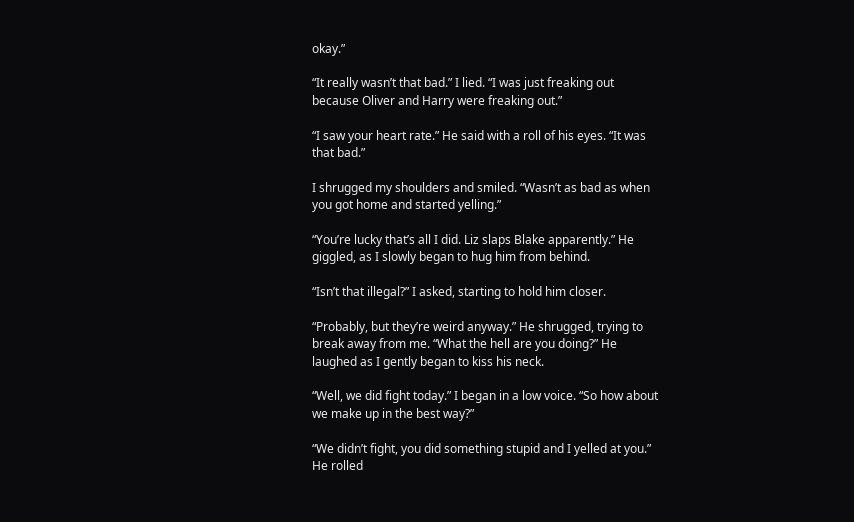okay.”

“It really wasn’t that bad.” I lied. “I was just freaking out because Oliver and Harry were freaking out.”

“I saw your heart rate.” He said with a roll of his eyes. “It was that bad.”

I shrugged my shoulders and smiled. “Wasn’t as bad as when you got home and started yelling.”

“You’re lucky that’s all I did. Liz slaps Blake apparently.” He giggled, as I slowly began to hug him from behind.

“Isn’t that illegal?” I asked, starting to hold him closer.

“Probably, but they’re weird anyway.” He shrugged, trying to break away from me. “What the hell are you doing?” He laughed as I gently began to kiss his neck.

“Well, we did fight today.” I began in a low voice. “So how about we make up in the best way?”

“We didn’t fight, you did something stupid and I yelled at you.” He rolled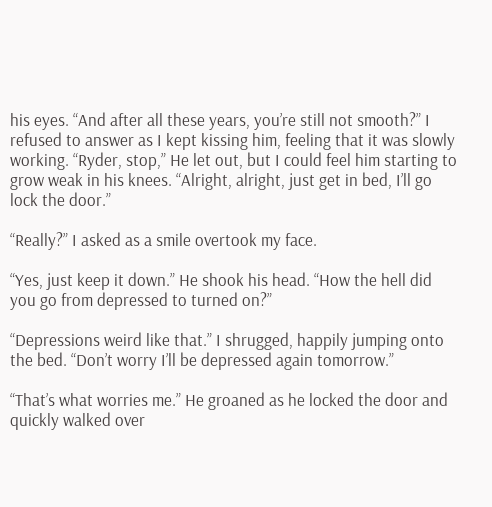his eyes. “And after all these years, you’re still not smooth?” I refused to answer as I kept kissing him, feeling that it was slowly working. “Ryder, stop,” He let out, but I could feel him starting to grow weak in his knees. “Alright, alright, just get in bed, I’ll go lock the door.”

“Really?” I asked as a smile overtook my face.

“Yes, just keep it down.” He shook his head. “How the hell did you go from depressed to turned on?”

“Depressions weird like that.” I shrugged, happily jumping onto the bed. “Don’t worry I’ll be depressed again tomorrow.”

“That’s what worries me.” He groaned as he locked the door and quickly walked over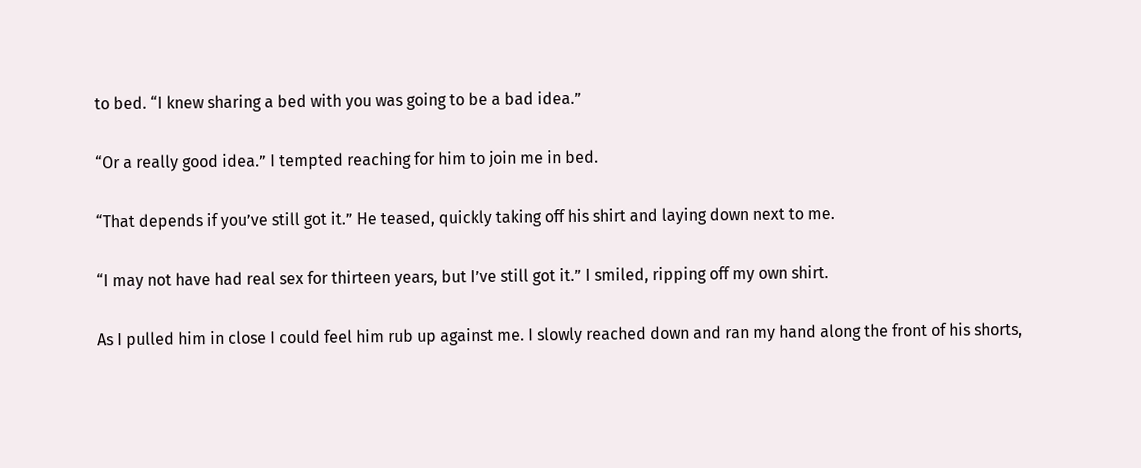to bed. “I knew sharing a bed with you was going to be a bad idea.”

“Or a really good idea.” I tempted reaching for him to join me in bed.

“That depends if you’ve still got it.” He teased, quickly taking off his shirt and laying down next to me.

“I may not have had real sex for thirteen years, but I’ve still got it.” I smiled, ripping off my own shirt.

As I pulled him in close I could feel him rub up against me. I slowly reached down and ran my hand along the front of his shorts,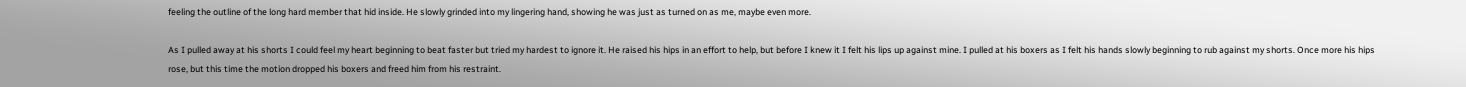feeling the outline of the long hard member that hid inside. He slowly grinded into my lingering hand, showing he was just as turned on as me, maybe even more.

As I pulled away at his shorts I could feel my heart beginning to beat faster but tried my hardest to ignore it. He raised his hips in an effort to help, but before I knew it I felt his lips up against mine. I pulled at his boxers as I felt his hands slowly beginning to rub against my shorts. Once more his hips rose, but this time the motion dropped his boxers and freed him from his restraint.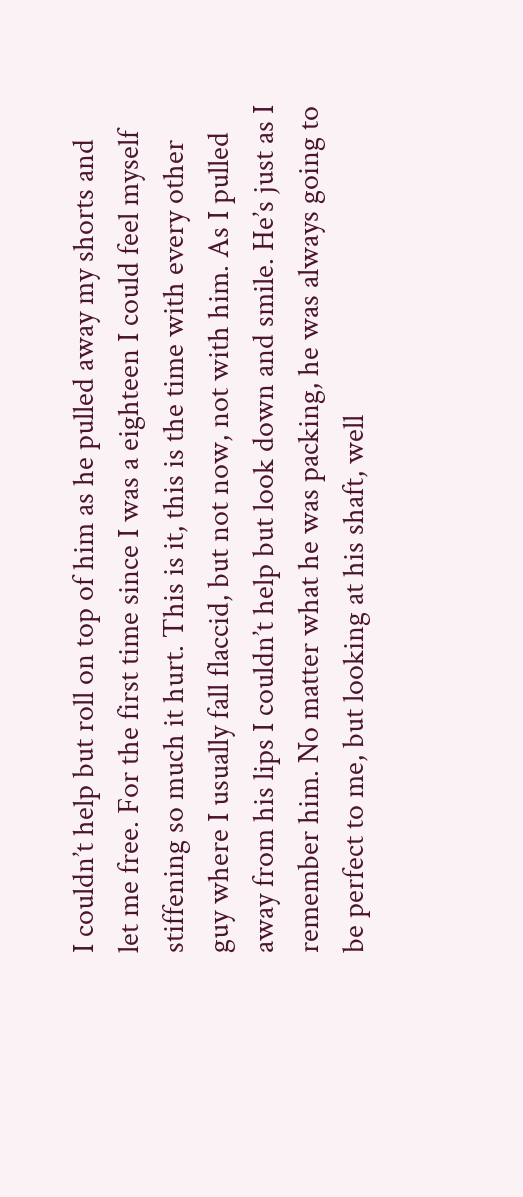I couldn’t help but roll on top of him as he pulled away my shorts and let me free. For the first time since I was a eighteen I could feel myself stiffening so much it hurt. This is it, this is the time with every other guy where I usually fall flaccid, but not now, not with him. As I pulled away from his lips I couldn’t help but look down and smile. He’s just as I remember him. No matter what he was packing, he was always going to be perfect to me, but looking at his shaft, well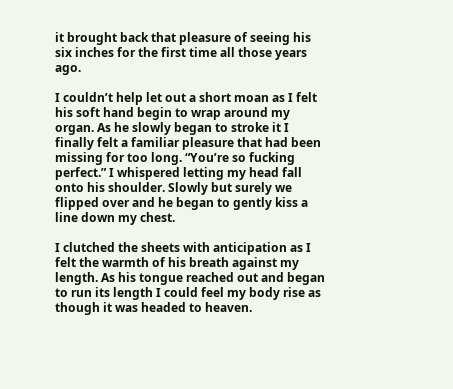it brought back that pleasure of seeing his six inches for the first time all those years ago.

I couldn’t help let out a short moan as I felt his soft hand begin to wrap around my organ. As he slowly began to stroke it I finally felt a familiar pleasure that had been missing for too long. “You’re so fucking perfect.” I whispered letting my head fall onto his shoulder. Slowly but surely we flipped over and he began to gently kiss a line down my chest.

I clutched the sheets with anticipation as I felt the warmth of his breath against my length. As his tongue reached out and began to run its length I could feel my body rise as though it was headed to heaven.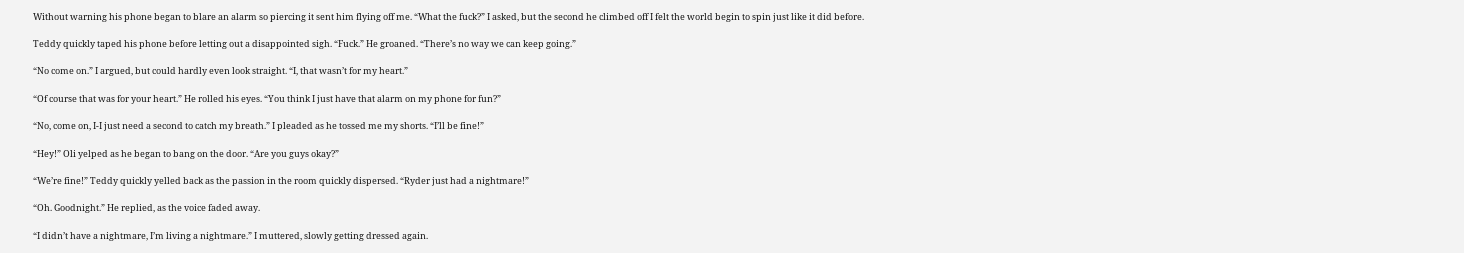Without warning his phone began to blare an alarm so piercing it sent him flying off me. “What the fuck?” I asked, but the second he climbed off I felt the world begin to spin just like it did before.

Teddy quickly taped his phone before letting out a disappointed sigh. “Fuck.” He groaned. “There’s no way we can keep going.”

“No come on.” I argued, but could hardly even look straight. “I, that wasn’t for my heart.”

“Of course that was for your heart.” He rolled his eyes. “You think I just have that alarm on my phone for fun?”

“No, come on, I-I just need a second to catch my breath.” I pleaded as he tossed me my shorts. “I’ll be fine!”

“Hey!” Oli yelped as he began to bang on the door. “Are you guys okay?”

“We’re fine!” Teddy quickly yelled back as the passion in the room quickly dispersed. “Ryder just had a nightmare!”

“Oh. Goodnight.” He replied, as the voice faded away.

“I didn’t have a nightmare, I’m living a nightmare.” I muttered, slowly getting dressed again.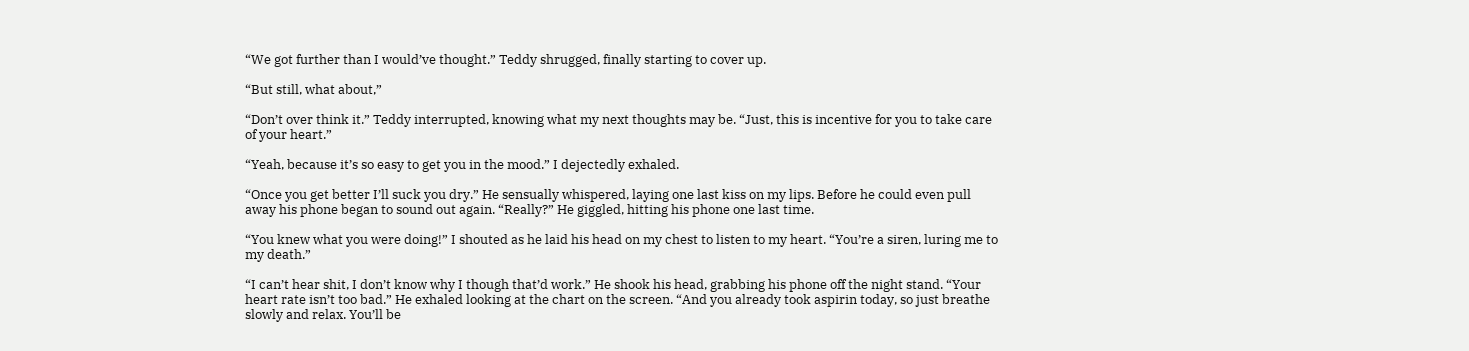“We got further than I would’ve thought.” Teddy shrugged, finally starting to cover up.

“But still, what about,”

“Don’t over think it.” Teddy interrupted, knowing what my next thoughts may be. “Just, this is incentive for you to take care of your heart.”

“Yeah, because it’s so easy to get you in the mood.” I dejectedly exhaled.

“Once you get better I’ll suck you dry.” He sensually whispered, laying one last kiss on my lips. Before he could even pull away his phone began to sound out again. “Really?” He giggled, hitting his phone one last time.

“You knew what you were doing!” I shouted as he laid his head on my chest to listen to my heart. “You’re a siren, luring me to my death.”

“I can’t hear shit, I don’t know why I though that’d work.” He shook his head, grabbing his phone off the night stand. “Your heart rate isn’t too bad.” He exhaled looking at the chart on the screen. “And you already took aspirin today, so just breathe slowly and relax. You’ll be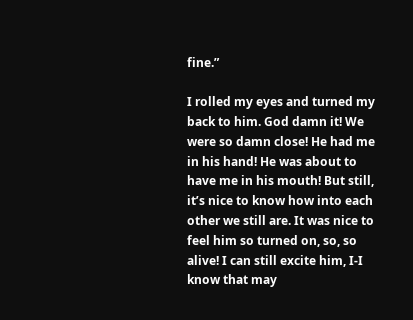fine.”

I rolled my eyes and turned my back to him. God damn it! We were so damn close! He had me in his hand! He was about to have me in his mouth! But still, it’s nice to know how into each other we still are. It was nice to feel him so turned on, so, so alive! I can still excite him, I-I know that may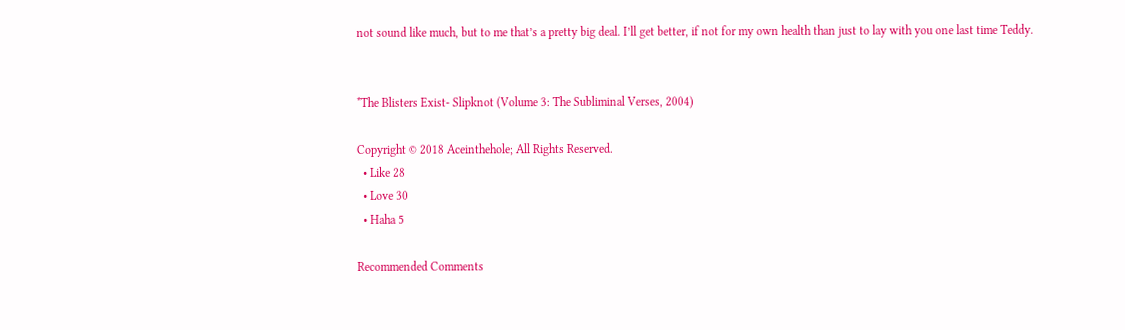not sound like much, but to me that’s a pretty big deal. I’ll get better, if not for my own health than just to lay with you one last time Teddy.


*The Blisters Exist- Slipknot (Volume 3: The Subliminal Verses, 2004)

Copyright © 2018 Aceinthehole; All Rights Reserved.
  • Like 28
  • Love 30
  • Haha 5

Recommended Comments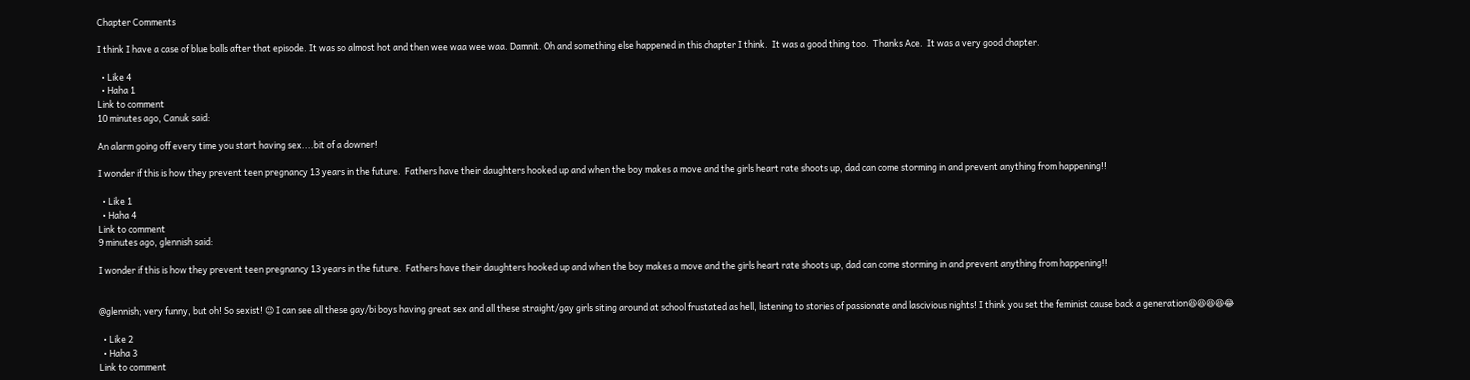Chapter Comments

I think I have a case of blue balls after that episode. It was so almost hot and then wee waa wee waa. Damnit. Oh and something else happened in this chapter I think.  It was a good thing too.  Thanks Ace.  It was a very good chapter.

  • Like 4
  • Haha 1
Link to comment
10 minutes ago, Canuk said:

An alarm going off every time you start having sex....bit of a downer!

I wonder if this is how they prevent teen pregnancy 13 years in the future.  Fathers have their daughters hooked up and when the boy makes a move and the girls heart rate shoots up, dad can come storming in and prevent anything from happening!!

  • Like 1
  • Haha 4
Link to comment
9 minutes ago, glennish said:

I wonder if this is how they prevent teen pregnancy 13 years in the future.  Fathers have their daughters hooked up and when the boy makes a move and the girls heart rate shoots up, dad can come storming in and prevent anything from happening!!


@glennish; very funny, but oh! So sexist! 😉 I can see all these gay/bi boys having great sex and all these straight/gay girls siting around at school frustated as hell, listening to stories of passionate and lascivious nights! I think you set the feminist cause back a generation😆😆😆😆😂

  • Like 2
  • Haha 3
Link to comment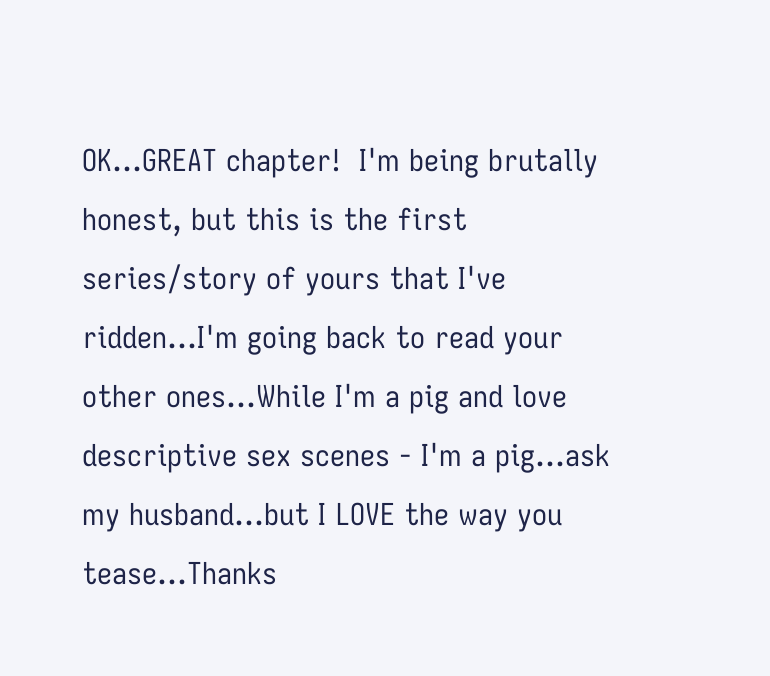OK...GREAT chapter!  I'm being brutally honest, but this is the first series/story of yours that I've ridden...I'm going back to read your other ones...While I'm a pig and love descriptive sex scenes - I'm a pig...ask my husband...but I LOVE the way you tease...Thanks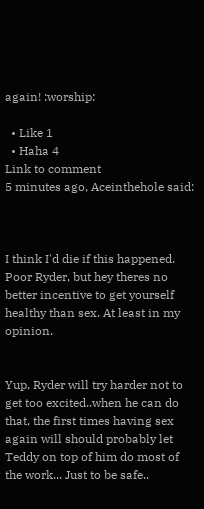again! :worship:

  • Like 1
  • Haha 4
Link to comment
5 minutes ago, Aceinthehole said:



I think I'd die if this happened. Poor Ryder, but hey theres no better incentive to get yourself healthy than sex. At least in my opinion.


Yup, Ryder will try harder not to get too excited..when he can do that, the first times having sex again will should probably let Teddy on top of him do most of the work... Just to be safe..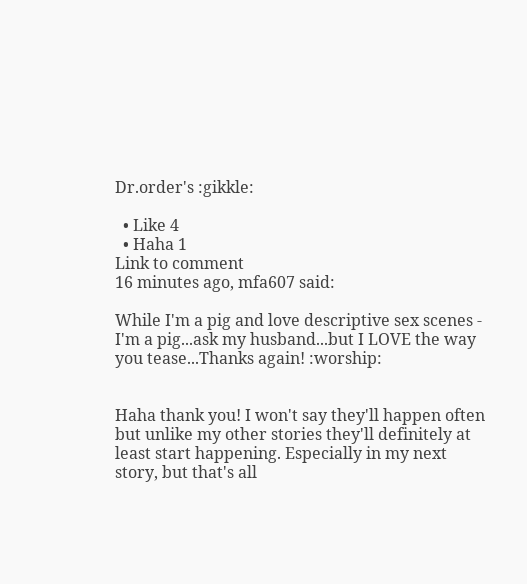Dr.order's :gikkle:

  • Like 4
  • Haha 1
Link to comment
16 minutes ago, mfa607 said:

While I'm a pig and love descriptive sex scenes - I'm a pig...ask my husband...but I LOVE the way you tease...Thanks again! :worship:


Haha thank you! I won't say they'll happen often but unlike my other stories they'll definitely at least start happening. Especially in my next story, but that's all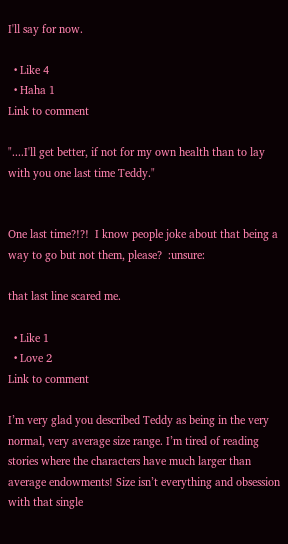I'll say for now.

  • Like 4
  • Haha 1
Link to comment

"....I'll get better, if not for my own health than to lay with you one last time Teddy."


One last time?!?!  I know people joke about that being a way to go but not them, please?  :unsure:

that last line scared me.

  • Like 1
  • Love 2
Link to comment

I’m very glad you described Teddy as being in the very normal, very average size range. I’m tired of reading stories where the characters have much larger than average endowments! Size isn’t everything and obsession with that single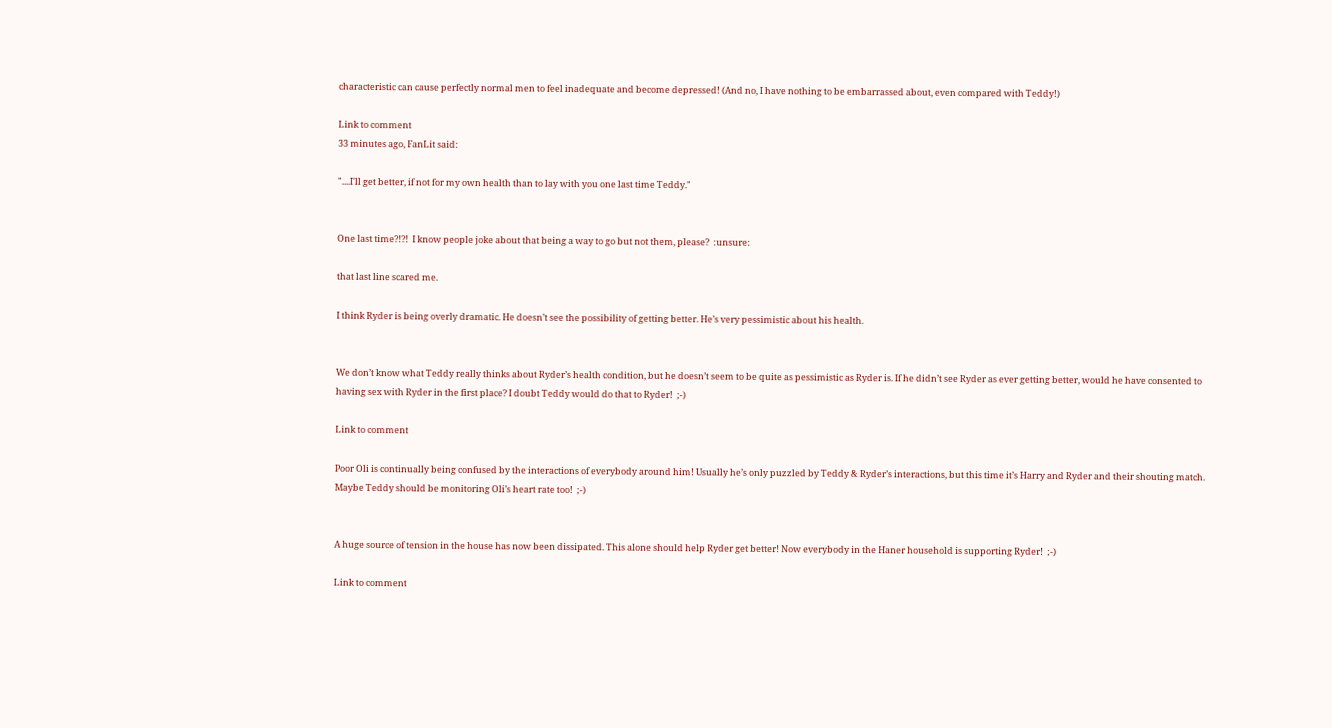characteristic can cause perfectly normal men to feel inadequate and become depressed! (And no, I have nothing to be embarrassed about, even compared with Teddy!)

Link to comment
33 minutes ago, FanLit said:

"....I'll get better, if not for my own health than to lay with you one last time Teddy."


One last time?!?!  I know people joke about that being a way to go but not them, please?  :unsure:

that last line scared me.

I think Ryder is being overly dramatic. He doesn’t see the possibility of getting better. He’s very pessimistic about his health.


We don’t know what Teddy really thinks about Ryder’s health condition, but he doesn’t seem to be quite as pessimistic as Ryder is. If he didn’t see Ryder as ever getting better, would he have consented to having sex with Ryder in the first place? I doubt Teddy would do that to Ryder!  ;-)

Link to comment

Poor Oli is continually being confused by the interactions of everybody around him! Usually he’s only puzzled by Teddy & Ryder’s interactions, but this time it’s Harry and Ryder and their shouting match. Maybe Teddy should be monitoring Oli’s heart rate too!  ;-)


A huge source of tension in the house has now been dissipated. This alone should help Ryder get better! Now everybody in the Haner household is supporting Ryder!  ;-)

Link to comment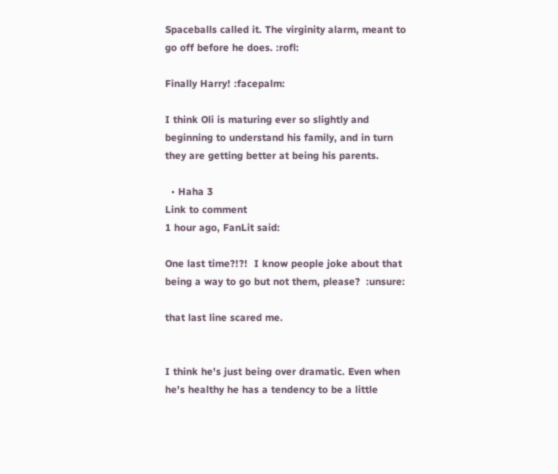Spaceballs called it. The virginity alarm, meant to go off before he does. :rofl:

Finally Harry! :facepalm:

I think Oli is maturing ever so slightly and beginning to understand his family, and in turn they are getting better at being his parents.

  • Haha 3
Link to comment
1 hour ago, FanLit said:

One last time?!?!  I know people joke about that being a way to go but not them, please?  :unsure:

that last line scared me.


I think he's just being over dramatic. Even when he's healthy he has a tendency to be a little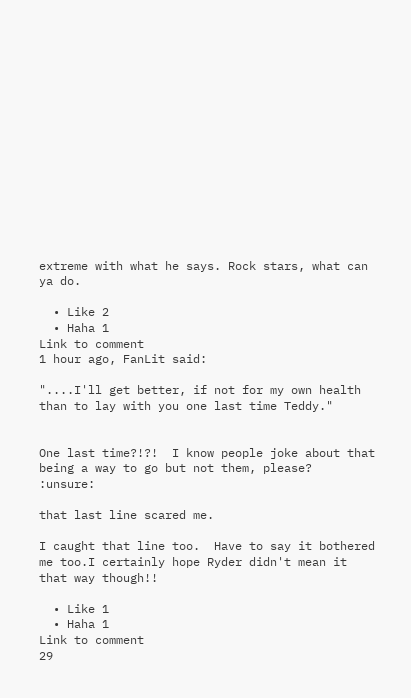extreme with what he says. Rock stars, what can ya do.

  • Like 2
  • Haha 1
Link to comment
1 hour ago, FanLit said:

"....I'll get better, if not for my own health than to lay with you one last time Teddy."


One last time?!?!  I know people joke about that being a way to go but not them, please?  :unsure:

that last line scared me.

I caught that line too.  Have to say it bothered me too.I certainly hope Ryder didn't mean it that way though!!

  • Like 1
  • Haha 1
Link to comment
29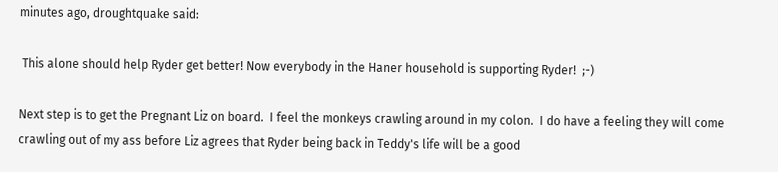minutes ago, droughtquake said:

 This alone should help Ryder get better! Now everybody in the Haner household is supporting Ryder!  ;-)

Next step is to get the Pregnant Liz on board.  I feel the monkeys crawling around in my colon.  I do have a feeling they will come crawling out of my ass before Liz agrees that Ryder being back in Teddy's life will be a good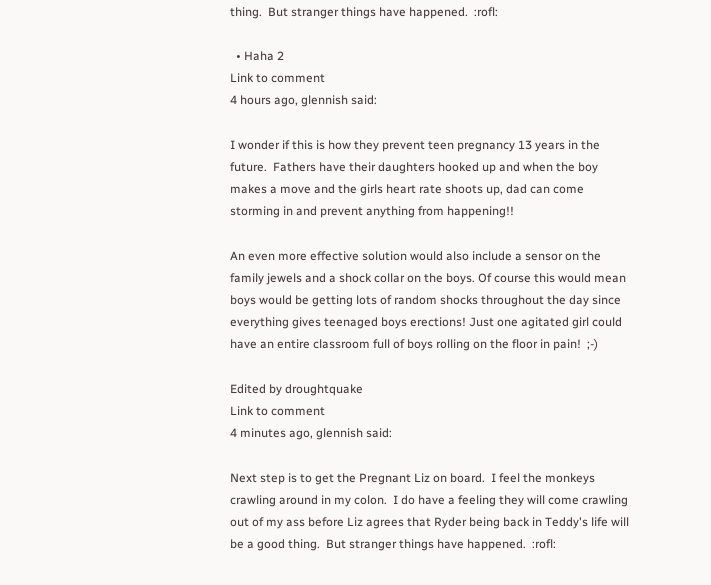thing.  But stranger things have happened.  :rofl:

  • Haha 2
Link to comment
4 hours ago, glennish said:

I wonder if this is how they prevent teen pregnancy 13 years in the future.  Fathers have their daughters hooked up and when the boy makes a move and the girls heart rate shoots up, dad can come storming in and prevent anything from happening!!

An even more effective solution would also include a sensor on the family jewels and a shock collar on the boys. Of course this would mean boys would be getting lots of random shocks throughout the day since everything gives teenaged boys erections! Just one agitated girl could have an entire classroom full of boys rolling on the floor in pain!  ;-)

Edited by droughtquake
Link to comment
4 minutes ago, glennish said:

Next step is to get the Pregnant Liz on board.  I feel the monkeys crawling around in my colon.  I do have a feeling they will come crawling out of my ass before Liz agrees that Ryder being back in Teddy's life will be a good thing.  But stranger things have happened.  :rofl: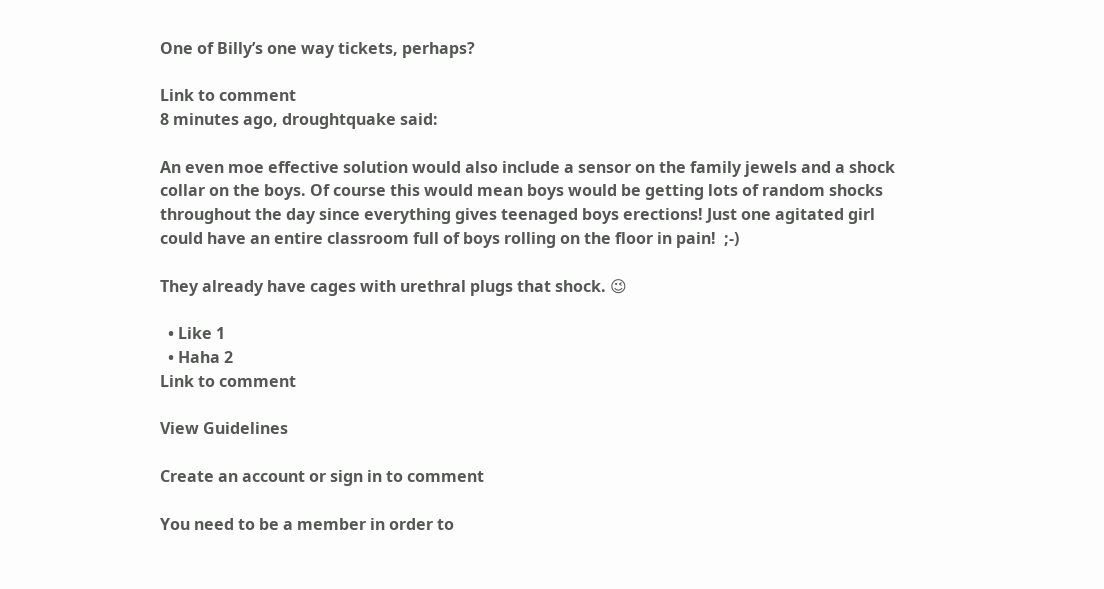One of Billy’s one way tickets, perhaps?

Link to comment
8 minutes ago, droughtquake said:

An even moe effective solution would also include a sensor on the family jewels and a shock collar on the boys. Of course this would mean boys would be getting lots of random shocks throughout the day since everything gives teenaged boys erections! Just one agitated girl could have an entire classroom full of boys rolling on the floor in pain!  ;-)

They already have cages with urethral plugs that shock. 😉

  • Like 1
  • Haha 2
Link to comment

View Guidelines

Create an account or sign in to comment

You need to be a member in order to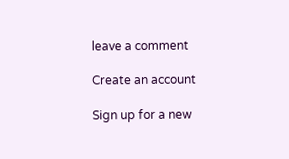leave a comment

Create an account

Sign up for a new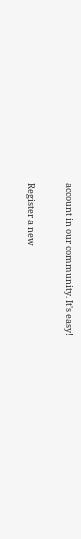account in our community. It's easy!

Register a new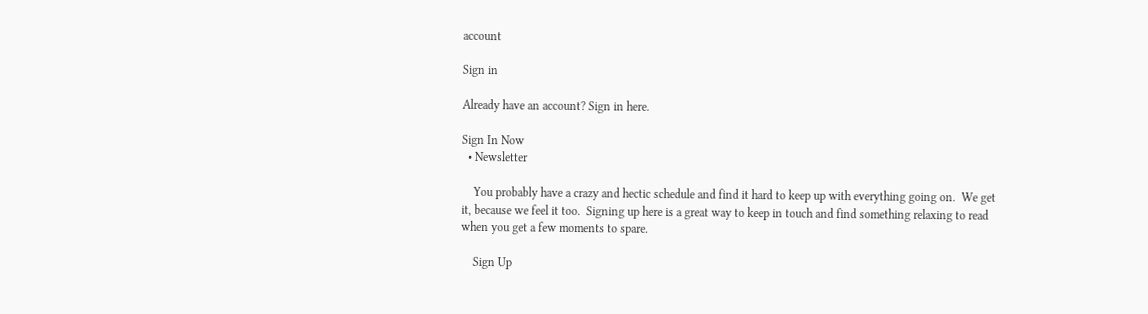account

Sign in

Already have an account? Sign in here.

Sign In Now
  • Newsletter

    You probably have a crazy and hectic schedule and find it hard to keep up with everything going on.  We get it, because we feel it too.  Signing up here is a great way to keep in touch and find something relaxing to read when you get a few moments to spare.

    Sign Up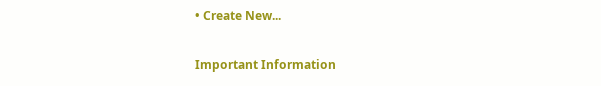• Create New...

Important Information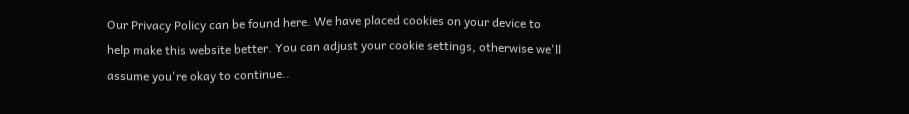Our Privacy Policy can be found here. We have placed cookies on your device to help make this website better. You can adjust your cookie settings, otherwise we'll assume you're okay to continue..